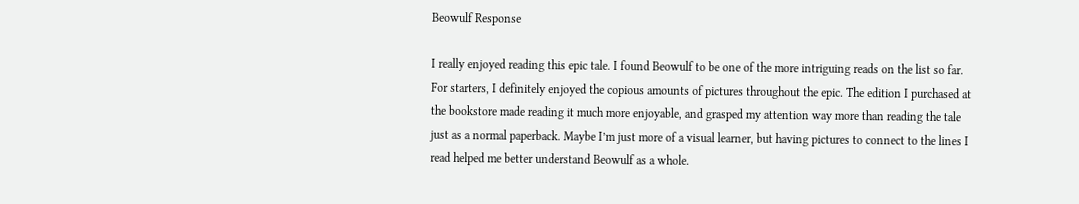Beowulf Response

I really enjoyed reading this epic tale. I found Beowulf to be one of the more intriguing reads on the list so far. For starters, I definitely enjoyed the copious amounts of pictures throughout the epic. The edition I purchased at the bookstore made reading it much more enjoyable, and grasped my attention way more than reading the tale just as a normal paperback. Maybe I’m just more of a visual learner, but having pictures to connect to the lines I read helped me better understand Beowulf as a whole.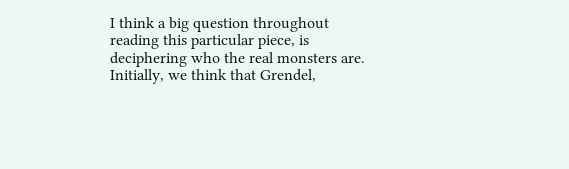I think a big question throughout reading this particular piece, is deciphering who the real monsters are. Initially, we think that Grendel,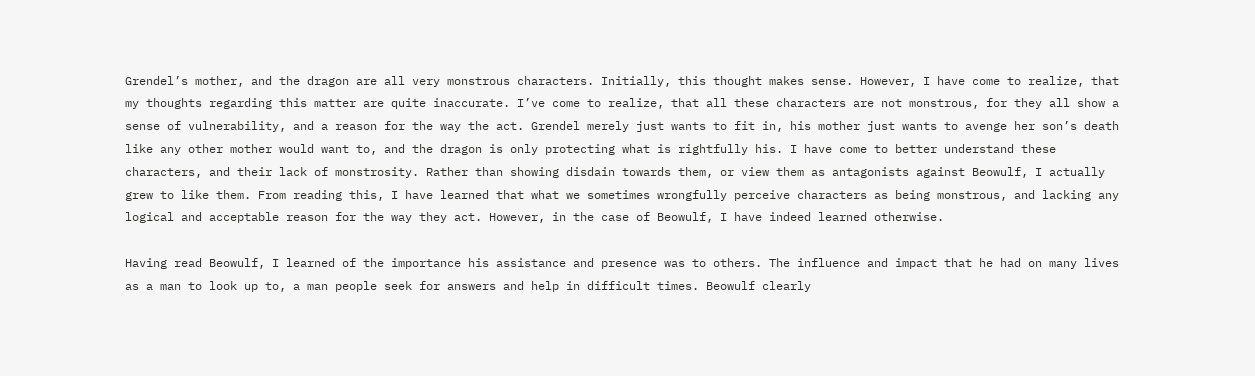Grendel’s mother, and the dragon are all very monstrous characters. Initially, this thought makes sense. However, I have come to realize, that my thoughts regarding this matter are quite inaccurate. I’ve come to realize, that all these characters are not monstrous, for they all show a sense of vulnerability, and a reason for the way the act. Grendel merely just wants to fit in, his mother just wants to avenge her son’s death like any other mother would want to, and the dragon is only protecting what is rightfully his. I have come to better understand these characters, and their lack of monstrosity. Rather than showing disdain towards them, or view them as antagonists against Beowulf, I actually grew to like them. From reading this, I have learned that what we sometimes wrongfully perceive characters as being monstrous, and lacking any logical and acceptable reason for the way they act. However, in the case of Beowulf, I have indeed learned otherwise.

Having read Beowulf, I learned of the importance his assistance and presence was to others. The influence and impact that he had on many lives as a man to look up to, a man people seek for answers and help in difficult times. Beowulf clearly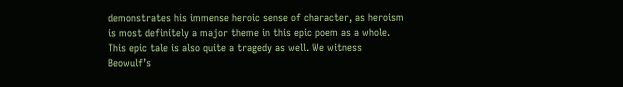demonstrates his immense heroic sense of character, as heroism is most definitely a major theme in this epic poem as a whole. This epic tale is also quite a tragedy as well. We witness Beowulf’s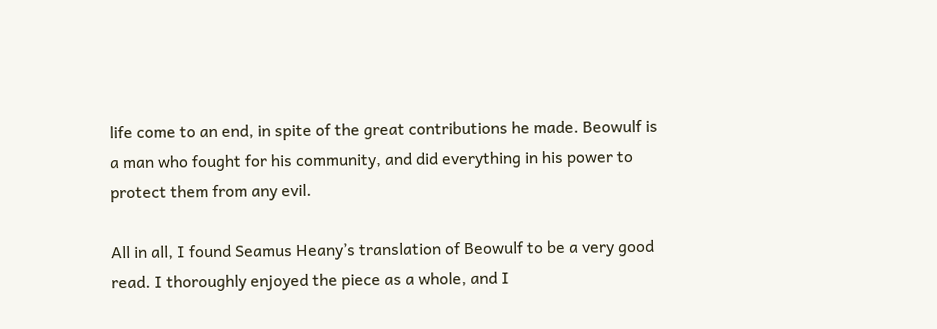life come to an end, in spite of the great contributions he made. Beowulf is a man who fought for his community, and did everything in his power to protect them from any evil.

All in all, I found Seamus Heany’s translation of Beowulf to be a very good read. I thoroughly enjoyed the piece as a whole, and I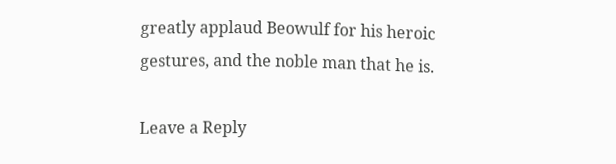greatly applaud Beowulf for his heroic gestures, and the noble man that he is.

Leave a Reply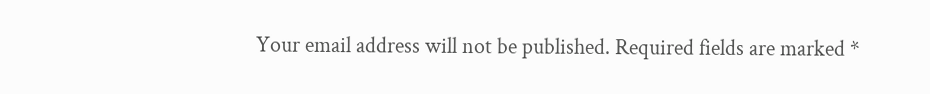Your email address will not be published. Required fields are marked *